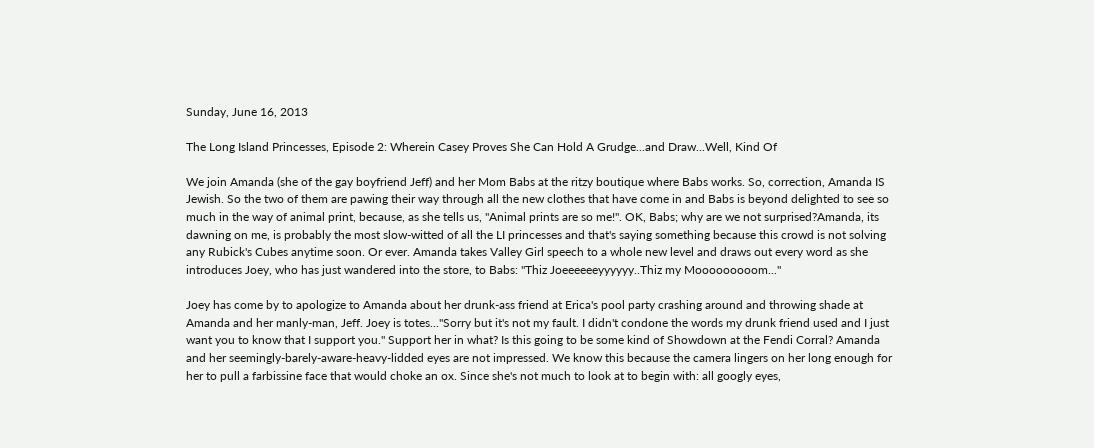Sunday, June 16, 2013

The Long Island Princesses, Episode 2: Wherein Casey Proves She Can Hold A Grudge...and Draw...Well, Kind Of

We join Amanda (she of the gay boyfriend Jeff) and her Mom Babs at the ritzy boutique where Babs works. So, correction, Amanda IS Jewish. So the two of them are pawing their way through all the new clothes that have come in and Babs is beyond delighted to see so much in the way of animal print, because, as she tells us, "Animal prints are so me!". OK, Babs; why are we not surprised?Amanda, its dawning on me, is probably the most slow-witted of all the LI princesses and that's saying something because this crowd is not solving any Rubick's Cubes anytime soon. Or ever. Amanda takes Valley Girl speech to a whole new level and draws out every word as she introduces Joey, who has just wandered into the store, to Babs: "Thiz Joeeeeeeyyyyyy..Thiz my Mooooooooom..."

Joey has come by to apologize to Amanda about her drunk-ass friend at Erica's pool party crashing around and throwing shade at Amanda and her manly-man, Jeff. Joey is totes..."Sorry but it's not my fault. I didn't condone the words my drunk friend used and I just want you to know that I support you." Support her in what? Is this going to be some kind of Showdown at the Fendi Corral? Amanda and her seemingly-barely-aware-heavy-lidded eyes are not impressed. We know this because the camera lingers on her long enough for her to pull a farbissine face that would choke an ox. Since she's not much to look at to begin with: all googly eyes,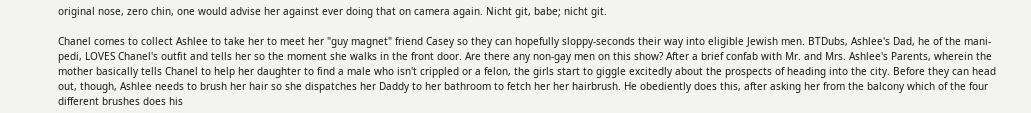original nose, zero chin, one would advise her against ever doing that on camera again. Nicht git, babe; nicht git.

Chanel comes to collect Ashlee to take her to meet her "guy magnet" friend Casey so they can hopefully sloppy-seconds their way into eligible Jewish men. BTDubs, Ashlee's Dad, he of the mani-pedi, LOVES Chanel's outfit and tells her so the moment she walks in the front door. Are there any non-gay men on this show? After a brief confab with Mr. and Mrs. Ashlee's Parents, wherein the mother basically tells Chanel to help her daughter to find a male who isn't crippled or a felon, the girls start to giggle excitedly about the prospects of heading into the city. Before they can head out, though, Ashlee needs to brush her hair so she dispatches her Daddy to her bathroom to fetch her her hairbrush. He obediently does this, after asking her from the balcony which of the four different brushes does his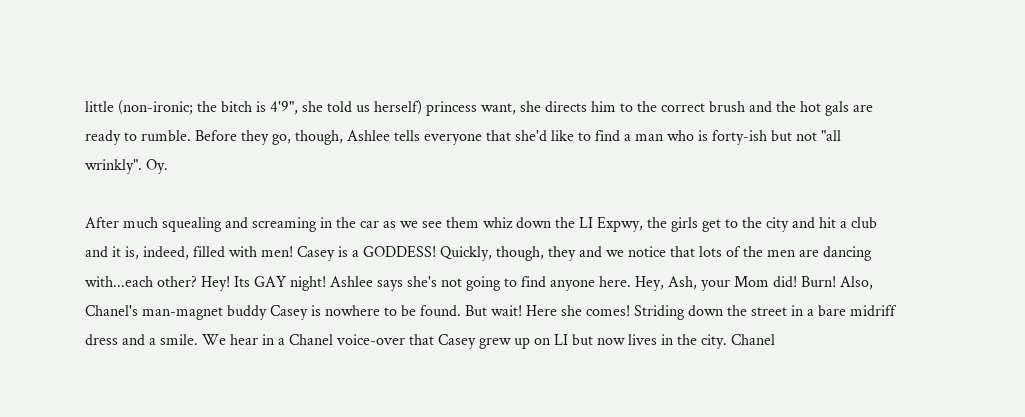little (non-ironic; the bitch is 4'9", she told us herself) princess want, she directs him to the correct brush and the hot gals are ready to rumble. Before they go, though, Ashlee tells everyone that she'd like to find a man who is forty-ish but not "all wrinkly". Oy.

After much squealing and screaming in the car as we see them whiz down the LI Expwy, the girls get to the city and hit a club and it is, indeed, filled with men! Casey is a GODDESS! Quickly, though, they and we notice that lots of the men are dancing with...each other? Hey! Its GAY night! Ashlee says she's not going to find anyone here. Hey, Ash, your Mom did! Burn! Also, Chanel's man-magnet buddy Casey is nowhere to be found. But wait! Here she comes! Striding down the street in a bare midriff dress and a smile. We hear in a Chanel voice-over that Casey grew up on LI but now lives in the city. Chanel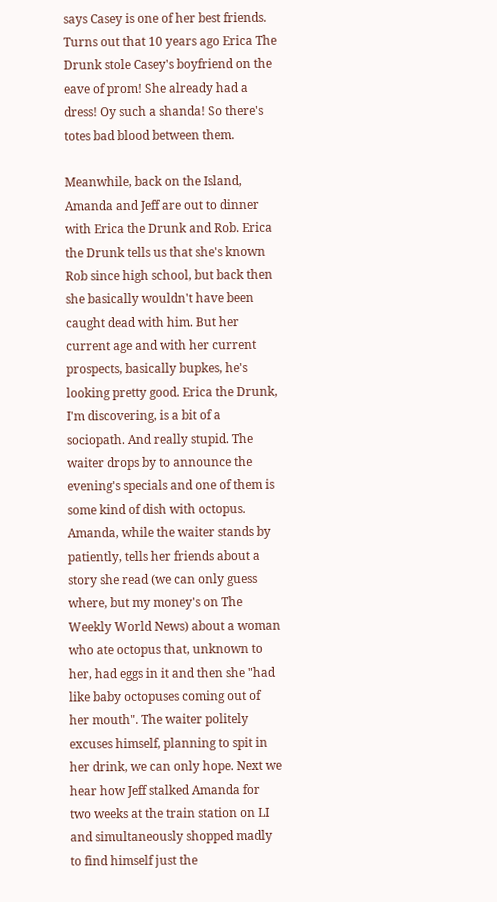says Casey is one of her best friends. Turns out that 10 years ago Erica The Drunk stole Casey's boyfriend on the eave of prom! She already had a dress! Oy such a shanda! So there's totes bad blood between them.

Meanwhile, back on the Island, Amanda and Jeff are out to dinner with Erica the Drunk and Rob. Erica the Drunk tells us that she's known Rob since high school, but back then she basically wouldn't have been caught dead with him. But her current age and with her current prospects, basically bupkes, he's looking pretty good. Erica the Drunk, I'm discovering, is a bit of a sociopath. And really stupid. The waiter drops by to announce the evening's specials and one of them is some kind of dish with octopus. Amanda, while the waiter stands by patiently, tells her friends about a story she read (we can only guess where, but my money's on The Weekly World News) about a woman who ate octopus that, unknown to her, had eggs in it and then she "had like baby octopuses coming out of her mouth". The waiter politely excuses himself, planning to spit in her drink, we can only hope. Next we hear how Jeff stalked Amanda for two weeks at the train station on LI and simultaneously shopped madly to find himself just the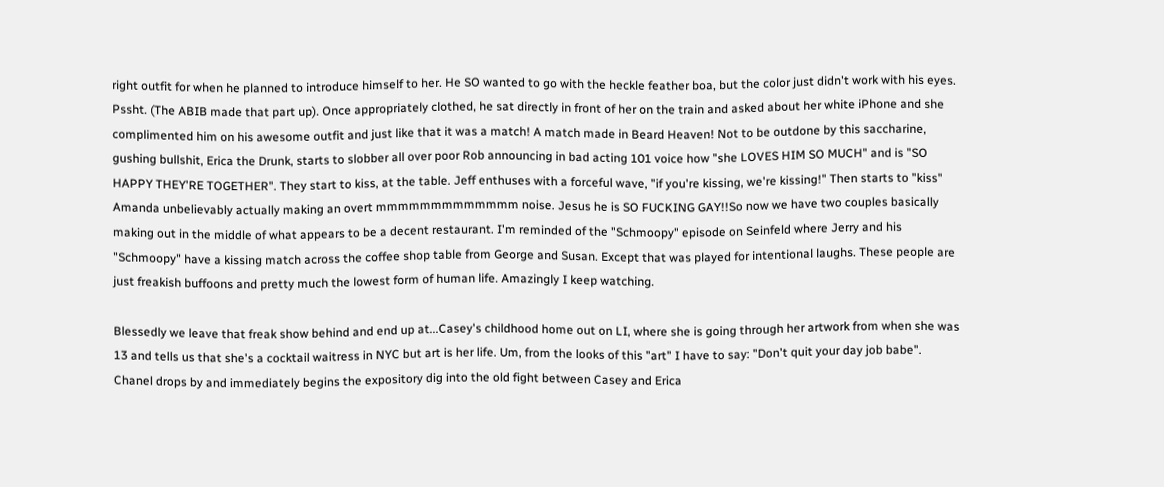right outfit for when he planned to introduce himself to her. He SO wanted to go with the heckle feather boa, but the color just didn't work with his eyes. Pssht. (The ABIB made that part up). Once appropriately clothed, he sat directly in front of her on the train and asked about her white iPhone and she complimented him on his awesome outfit and just like that it was a match! A match made in Beard Heaven! Not to be outdone by this saccharine, gushing bullshit, Erica the Drunk, starts to slobber all over poor Rob announcing in bad acting 101 voice how "she LOVES HIM SO MUCH" and is "SO HAPPY THEY'RE TOGETHER". They start to kiss, at the table. Jeff enthuses with a forceful wave, "if you're kissing, we're kissing!" Then starts to "kiss" Amanda unbelievably actually making an overt mmmmmmmmmmmmm noise. Jesus he is SO FUCKING GAY!!So now we have two couples basically making out in the middle of what appears to be a decent restaurant. I'm reminded of the "Schmoopy" episode on Seinfeld where Jerry and his "Schmoopy" have a kissing match across the coffee shop table from George and Susan. Except that was played for intentional laughs. These people are just freakish buffoons and pretty much the lowest form of human life. Amazingly I keep watching.

Blessedly we leave that freak show behind and end up at...Casey's childhood home out on LI, where she is going through her artwork from when she was 13 and tells us that she's a cocktail waitress in NYC but art is her life. Um, from the looks of this "art" I have to say: "Don't quit your day job babe". Chanel drops by and immediately begins the expository dig into the old fight between Casey and Erica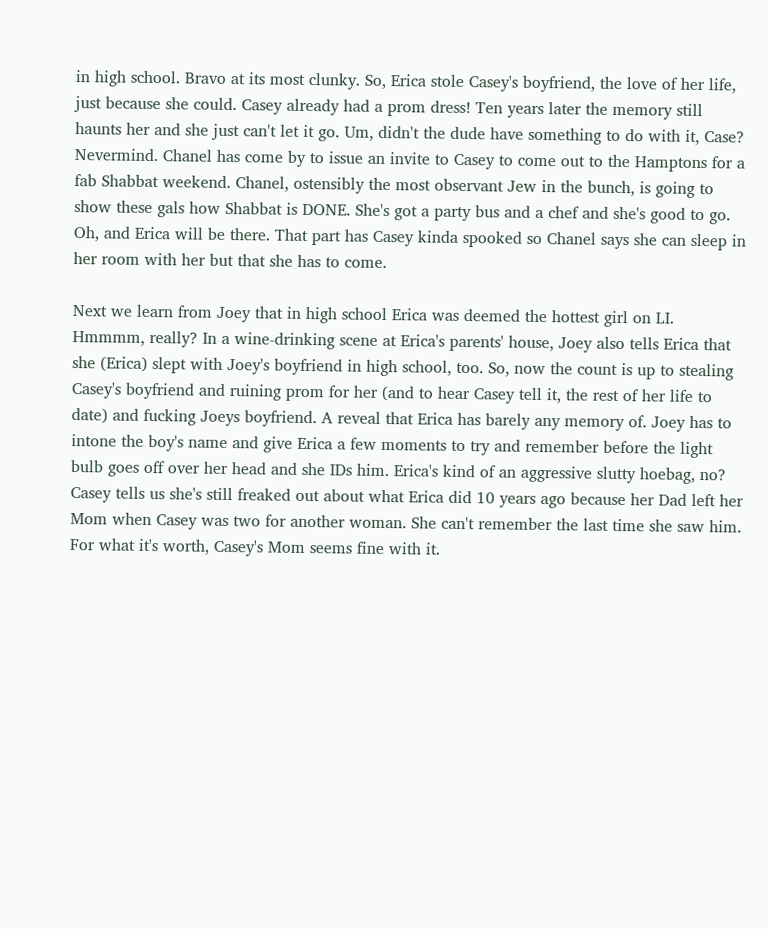in high school. Bravo at its most clunky. So, Erica stole Casey's boyfriend, the love of her life, just because she could. Casey already had a prom dress! Ten years later the memory still haunts her and she just can't let it go. Um, didn't the dude have something to do with it, Case? Nevermind. Chanel has come by to issue an invite to Casey to come out to the Hamptons for a fab Shabbat weekend. Chanel, ostensibly the most observant Jew in the bunch, is going to show these gals how Shabbat is DONE. She's got a party bus and a chef and she's good to go. Oh, and Erica will be there. That part has Casey kinda spooked so Chanel says she can sleep in her room with her but that she has to come.

Next we learn from Joey that in high school Erica was deemed the hottest girl on LI. Hmmmm, really? In a wine-drinking scene at Erica's parents' house, Joey also tells Erica that she (Erica) slept with Joey's boyfriend in high school, too. So, now the count is up to stealing Casey's boyfriend and ruining prom for her (and to hear Casey tell it, the rest of her life to date) and fucking Joeys boyfriend. A reveal that Erica has barely any memory of. Joey has to intone the boy's name and give Erica a few moments to try and remember before the light bulb goes off over her head and she IDs him. Erica's kind of an aggressive slutty hoebag, no? Casey tells us she's still freaked out about what Erica did 10 years ago because her Dad left her Mom when Casey was two for another woman. She can't remember the last time she saw him. For what it's worth, Casey's Mom seems fine with it.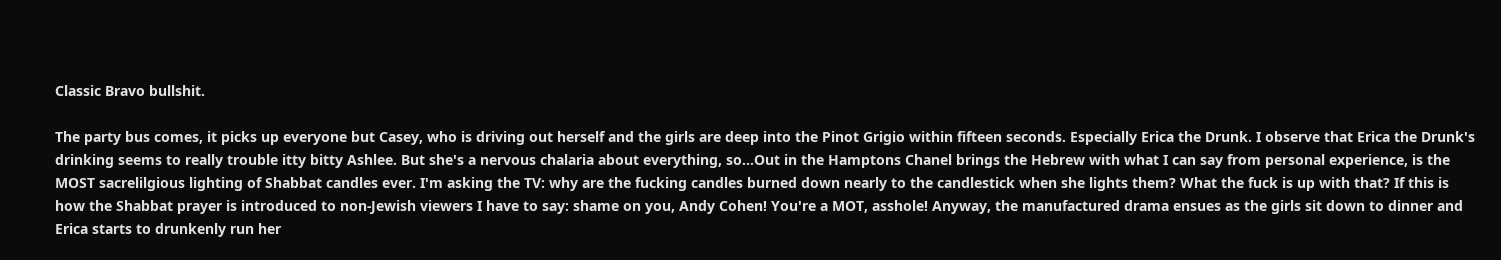Classic Bravo bullshit.

The party bus comes, it picks up everyone but Casey, who is driving out herself and the girls are deep into the Pinot Grigio within fifteen seconds. Especially Erica the Drunk. I observe that Erica the Drunk's drinking seems to really trouble itty bitty Ashlee. But she's a nervous chalaria about everything, so...Out in the Hamptons Chanel brings the Hebrew with what I can say from personal experience, is the MOST sacrelilgious lighting of Shabbat candles ever. I'm asking the TV: why are the fucking candles burned down nearly to the candlestick when she lights them? What the fuck is up with that? If this is how the Shabbat prayer is introduced to non-Jewish viewers I have to say: shame on you, Andy Cohen! You're a MOT, asshole! Anyway, the manufactured drama ensues as the girls sit down to dinner and Erica starts to drunkenly run her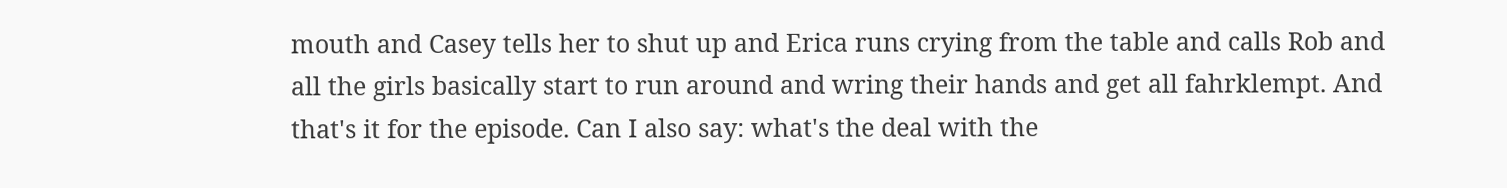mouth and Casey tells her to shut up and Erica runs crying from the table and calls Rob and all the girls basically start to run around and wring their hands and get all fahrklempt. And that's it for the episode. Can I also say: what's the deal with the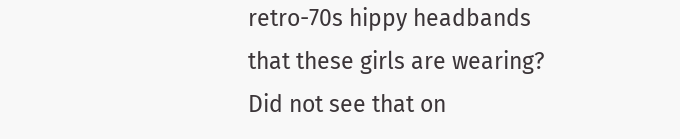retro-70s hippy headbands that these girls are wearing? Did not see that on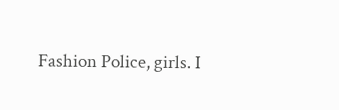Fashion Police, girls. I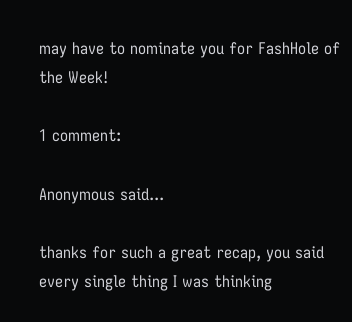may have to nominate you for FashHole of the Week!

1 comment:

Anonymous said...

thanks for such a great recap, you said every single thing I was thinking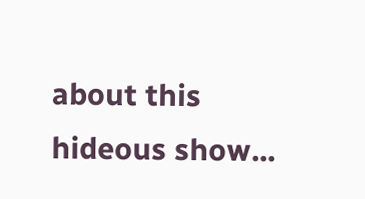about this hideous show...